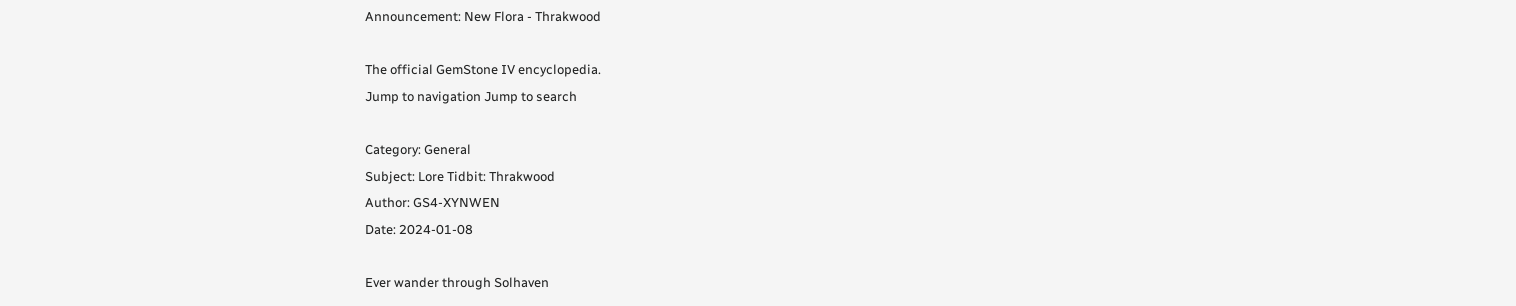Announcement: New Flora - Thrakwood

The official GemStone IV encyclopedia.
Jump to navigation Jump to search

Category: General
Subject: Lore Tidbit: Thrakwood
Author: GS4-XYNWEN
Date: 2024-01-08

Ever wander through Solhaven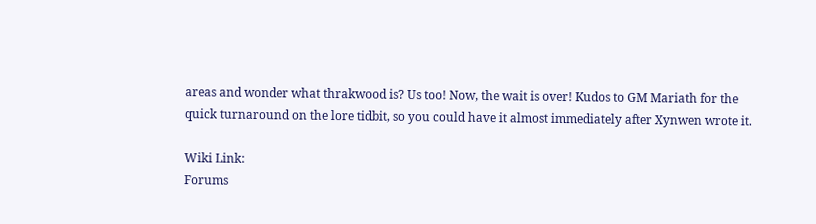areas and wonder what thrakwood is? Us too! Now, the wait is over! Kudos to GM Mariath for the quick turnaround on the lore tidbit, so you could have it almost immediately after Xynwen wrote it.

Wiki Link:
Forums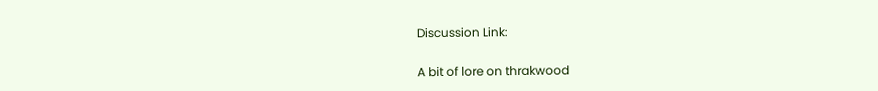Discussion Link:


A bit of lore on thrakwood